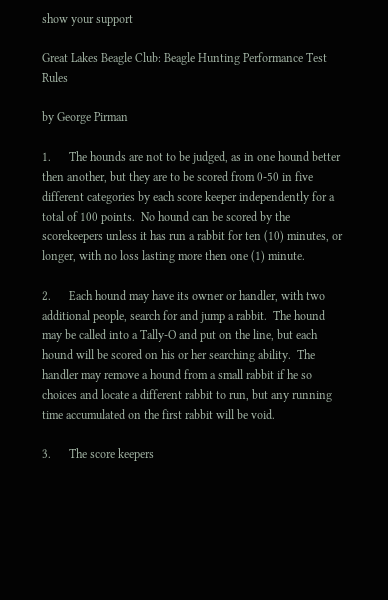show your support

Great Lakes Beagle Club: Beagle Hunting Performance Test Rules

by George Pirman

1.      The hounds are not to be judged, as in one hound better then another, but they are to be scored from 0-50 in five different categories by each score keeper independently for a total of 100 points.  No hound can be scored by the scorekeepers unless it has run a rabbit for ten (10) minutes, or longer, with no loss lasting more then one (1) minute.

2.      Each hound may have its owner or handler, with two additional people, search for and jump a rabbit.  The hound may be called into a Tally-O and put on the line, but each hound will be scored on his or her searching ability.  The handler may remove a hound from a small rabbit if he so choices and locate a different rabbit to run, but any running time accumulated on the first rabbit will be void.

3.      The score keepers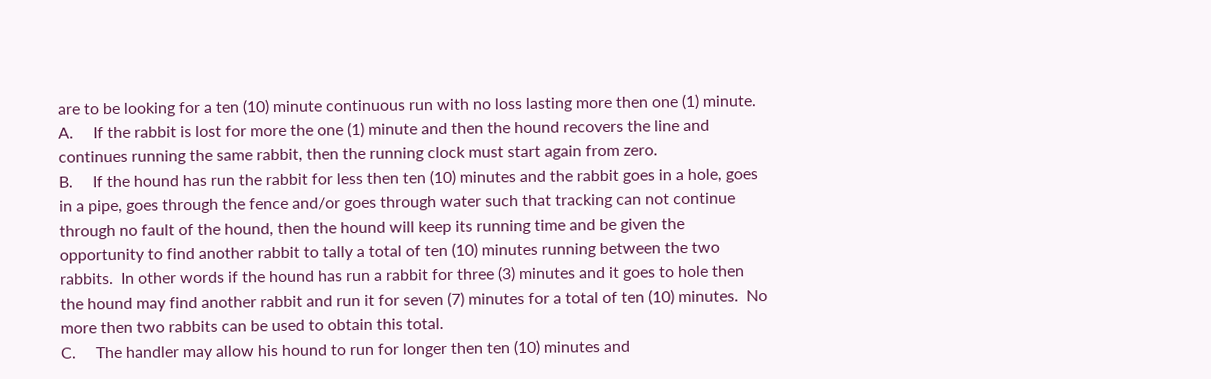are to be looking for a ten (10) minute continuous run with no loss lasting more then one (1) minute.
A.     If the rabbit is lost for more the one (1) minute and then the hound recovers the line and continues running the same rabbit, then the running clock must start again from zero.
B.     If the hound has run the rabbit for less then ten (10) minutes and the rabbit goes in a hole, goes in a pipe, goes through the fence and/or goes through water such that tracking can not continue through no fault of the hound, then the hound will keep its running time and be given the opportunity to find another rabbit to tally a total of ten (10) minutes running between the two rabbits.  In other words if the hound has run a rabbit for three (3) minutes and it goes to hole then the hound may find another rabbit and run it for seven (7) minutes for a total of ten (10) minutes.  No more then two rabbits can be used to obtain this total.
C.     The handler may allow his hound to run for longer then ten (10) minutes and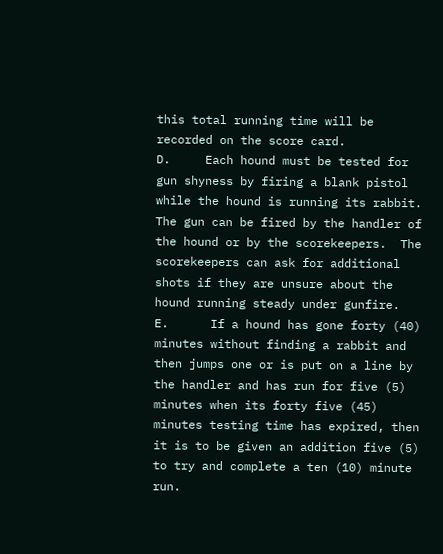this total running time will be recorded on the score card.
D.     Each hound must be tested for gun shyness by firing a blank pistol while the hound is running its rabbit.  The gun can be fired by the handler of the hound or by the scorekeepers.  The scorekeepers can ask for additional shots if they are unsure about the hound running steady under gunfire.
E.      If a hound has gone forty (40) minutes without finding a rabbit and then jumps one or is put on a line by the handler and has run for five (5) minutes when its forty five (45) minutes testing time has expired, then it is to be given an addition five (5) to try and complete a ten (10) minute run.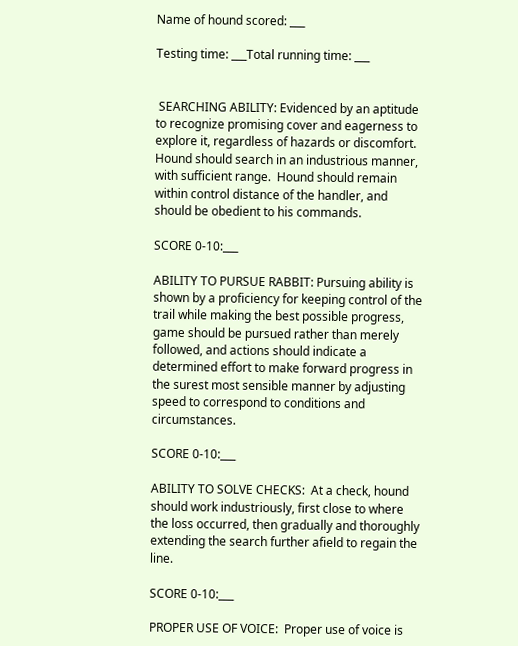Name of hound scored: ___

Testing time: ___Total running time: ___


 SEARCHING ABILITY: Evidenced by an aptitude to recognize promising cover and eagerness to explore it, regardless of hazards or discomfort.  Hound should search in an industrious manner, with sufficient range.  Hound should remain within control distance of the handler, and should be obedient to his commands.

SCORE 0-10:___

ABILITY TO PURSUE RABBIT: Pursuing ability is shown by a proficiency for keeping control of the trail while making the best possible progress, game should be pursued rather than merely followed, and actions should indicate a determined effort to make forward progress in the surest most sensible manner by adjusting speed to correspond to conditions and circumstances.

SCORE 0-10:___

ABILITY TO SOLVE CHECKS:  At a check, hound should work industriously, first close to where the loss occurred, then gradually and thoroughly extending the search further afield to regain the line.

SCORE 0-10:___

PROPER USE OF VOICE:  Proper use of voice is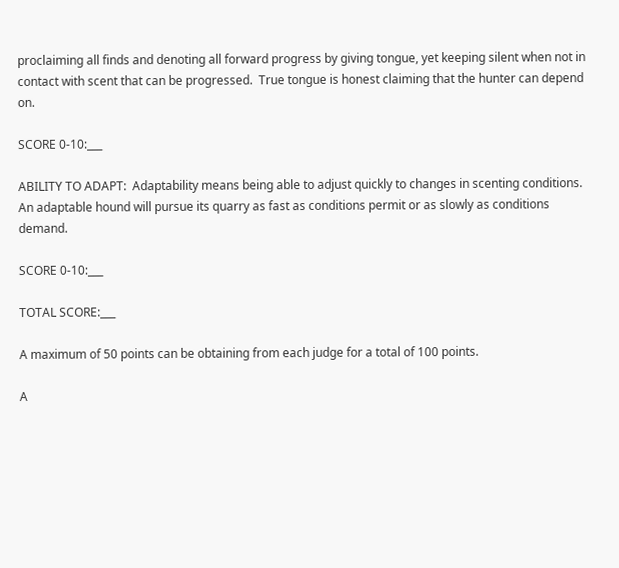proclaiming all finds and denoting all forward progress by giving tongue, yet keeping silent when not in contact with scent that can be progressed.  True tongue is honest claiming that the hunter can depend on.

SCORE 0-10:___

ABILITY TO ADAPT:  Adaptability means being able to adjust quickly to changes in scenting conditions.  An adaptable hound will pursue its quarry as fast as conditions permit or as slowly as conditions demand.

SCORE 0-10:___

TOTAL SCORE:___

A maximum of 50 points can be obtaining from each judge for a total of 100 points.

A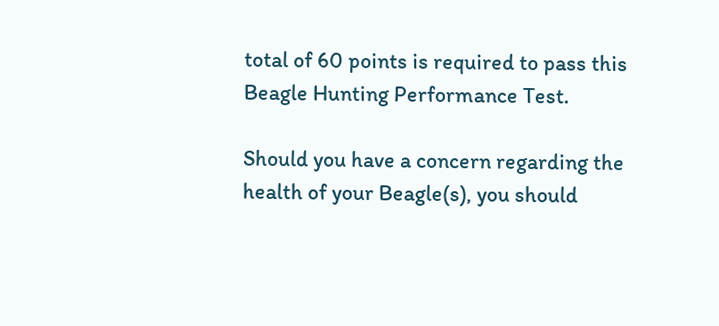total of 60 points is required to pass this Beagle Hunting Performance Test.

Should you have a concern regarding the health of your Beagle(s), you should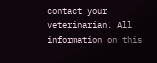contact your veterinarian. All information on this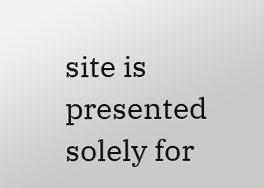site is presented solely for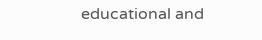educational and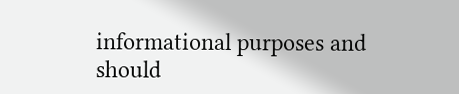informational purposes and should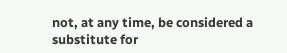not, at any time, be considered a substitute for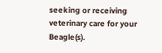seeking or receiving veterinary care for your Beagle(s).